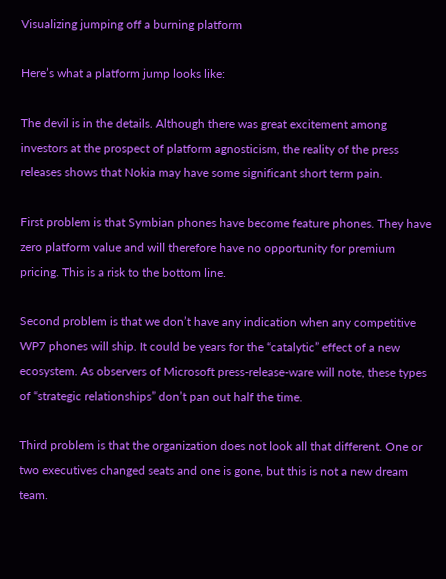Visualizing jumping off a burning platform

Here’s what a platform jump looks like:

The devil is in the details. Although there was great excitement among investors at the prospect of platform agnosticism, the reality of the press releases shows that Nokia may have some significant short term pain.

First problem is that Symbian phones have become feature phones. They have zero platform value and will therefore have no opportunity for premium pricing. This is a risk to the bottom line.

Second problem is that we don’t have any indication when any competitive WP7 phones will ship. It could be years for the “catalytic” effect of a new ecosystem. As observers of Microsoft press-release-ware will note, these types of “strategic relationships” don’t pan out half the time.

Third problem is that the organization does not look all that different. One or two executives changed seats and one is gone, but this is not a new dream team.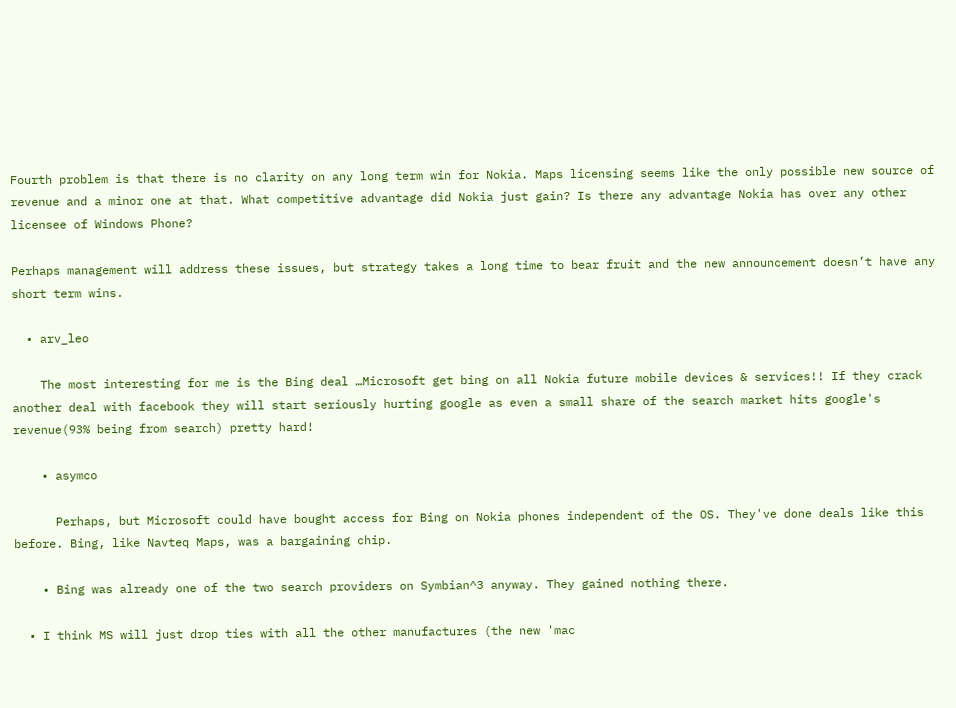Fourth problem is that there is no clarity on any long term win for Nokia. Maps licensing seems like the only possible new source of revenue and a minor one at that. What competitive advantage did Nokia just gain? Is there any advantage Nokia has over any other licensee of Windows Phone?

Perhaps management will address these issues, but strategy takes a long time to bear fruit and the new announcement doesn’t have any short term wins.

  • arv_leo

    The most interesting for me is the Bing deal …Microsoft get bing on all Nokia future mobile devices & services!! If they crack another deal with facebook they will start seriously hurting google as even a small share of the search market hits google's revenue(93% being from search) pretty hard!

    • asymco

      Perhaps, but Microsoft could have bought access for Bing on Nokia phones independent of the OS. They've done deals like this before. Bing, like Navteq Maps, was a bargaining chip.

    • Bing was already one of the two search providers on Symbian^3 anyway. They gained nothing there.

  • I think MS will just drop ties with all the other manufactures (the new 'mac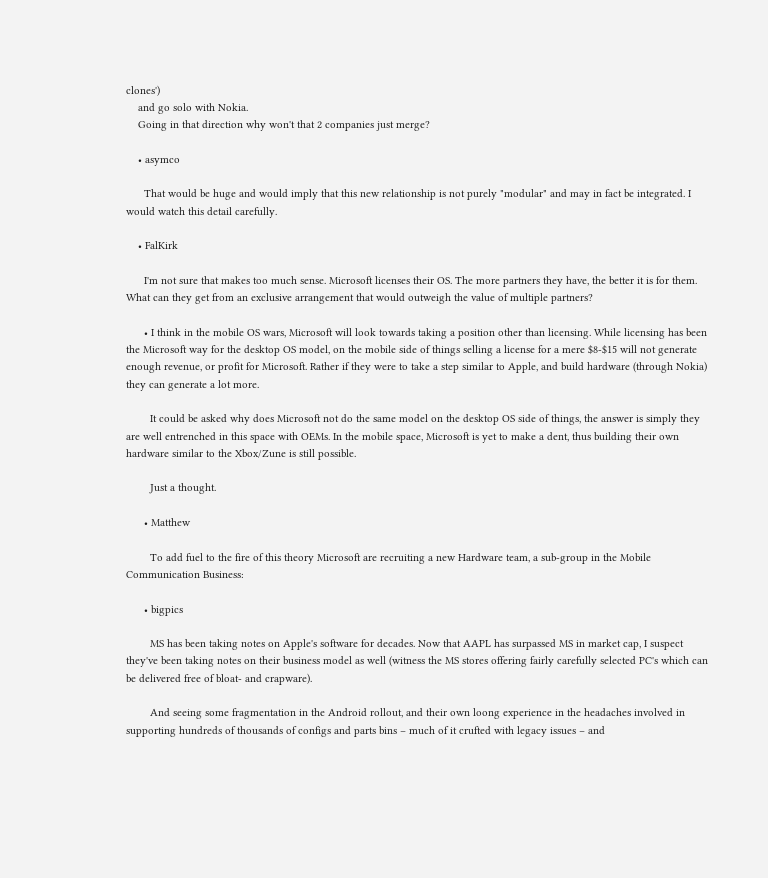clones')
    and go solo with Nokia.
    Going in that direction why won't that 2 companies just merge?

    • asymco

      That would be huge and would imply that this new relationship is not purely "modular" and may in fact be integrated. I would watch this detail carefully.

    • FalKirk

      I'm not sure that makes too much sense. Microsoft licenses their OS. The more partners they have, the better it is for them. What can they get from an exclusive arrangement that would outweigh the value of multiple partners?

      • I think in the mobile OS wars, Microsoft will look towards taking a position other than licensing. While licensing has been the Microsoft way for the desktop OS model, on the mobile side of things selling a license for a mere $8-$15 will not generate enough revenue, or profit for Microsoft. Rather if they were to take a step similar to Apple, and build hardware (through Nokia) they can generate a lot more.

        It could be asked why does Microsoft not do the same model on the desktop OS side of things, the answer is simply they are well entrenched in this space with OEMs. In the mobile space, Microsoft is yet to make a dent, thus building their own hardware similar to the Xbox/Zune is still possible.

        Just a thought.

      • Matthew

        To add fuel to the fire of this theory Microsoft are recruiting a new Hardware team, a sub-group in the Mobile Communication Business:

      • bigpics

        MS has been taking notes on Apple's software for decades. Now that AAPL has surpassed MS in market cap, I suspect they've been taking notes on their business model as well (witness the MS stores offering fairly carefully selected PC's which can be delivered free of bloat- and crapware).

        And seeing some fragmentation in the Android rollout, and their own loong experience in the headaches involved in supporting hundreds of thousands of configs and parts bins – much of it crufted with legacy issues – and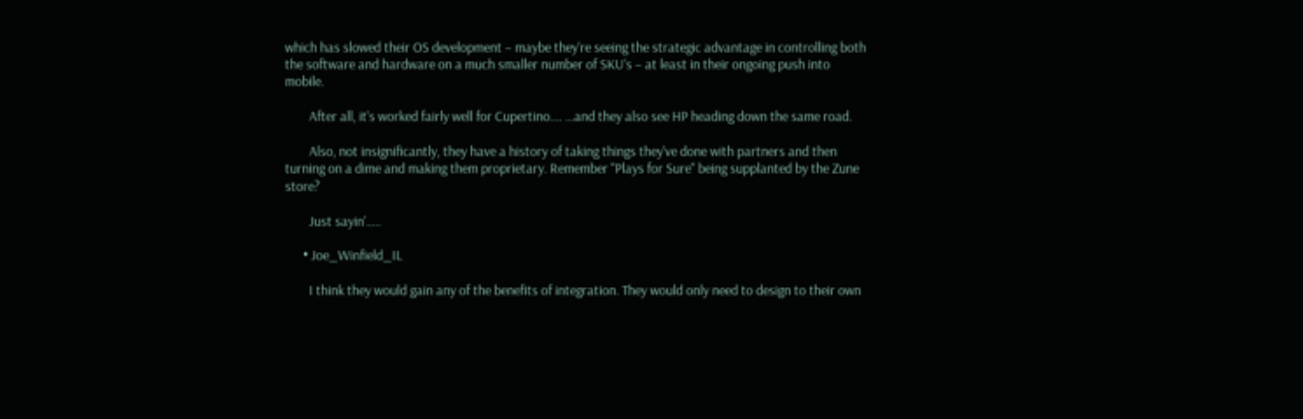which has slowed their OS development – maybe they're seeing the strategic advantage in controlling both the software and hardware on a much smaller number of SKU's – at least in their ongoing push into mobile.

        After all, it's worked fairly well for Cupertino…. …and they also see HP heading down the same road.

        Also, not insignificantly, they have a history of taking things they've done with partners and then turning on a dime and making them proprietary. Remember "Plays for Sure" being supplanted by the Zune store?

        Just sayin'…..

      • Joe_Winfield_IL

        I think they would gain any of the benefits of integration. They would only need to design to their own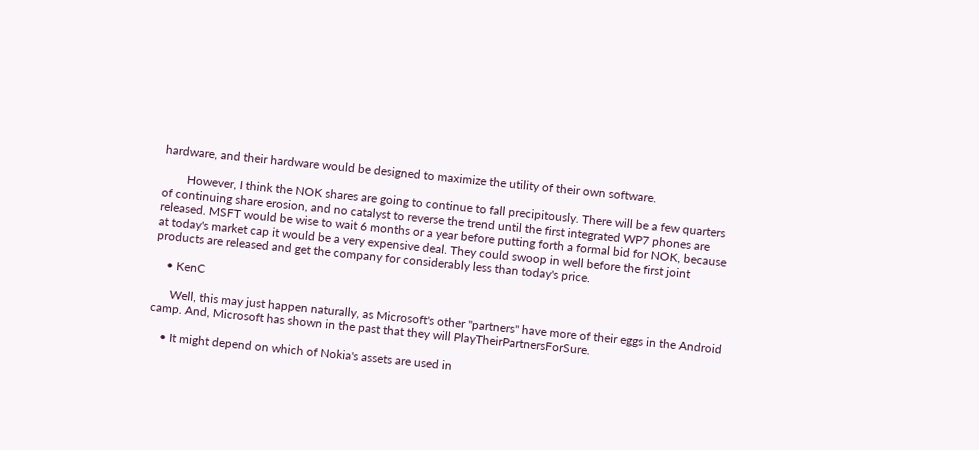hardware, and their hardware would be designed to maximize the utility of their own software.

        However, I think the NOK shares are going to continue to fall precipitously. There will be a few quarters of continuing share erosion, and no catalyst to reverse the trend until the first integrated WP7 phones are released. MSFT would be wise to wait 6 months or a year before putting forth a formal bid for NOK, because at today's market cap it would be a very expensive deal. They could swoop in well before the first joint products are released and get the company for considerably less than today's price.

    • KenC

      Well, this may just happen naturally, as Microsoft's other "partners" have more of their eggs in the Android camp. And, Microsoft has shown in the past that they will PlayTheirPartnersForSure.

    • It might depend on which of Nokia's assets are used in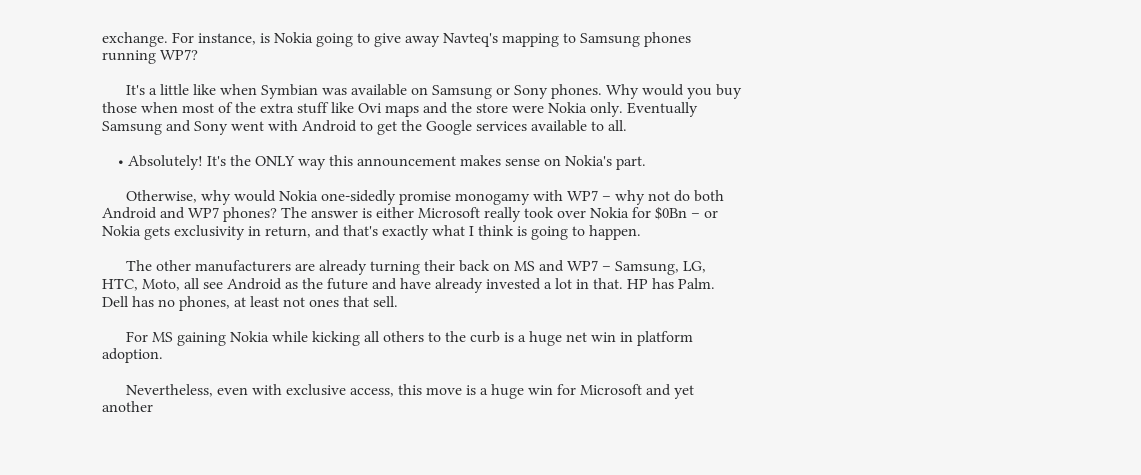exchange. For instance, is Nokia going to give away Navteq's mapping to Samsung phones running WP7?

      It's a little like when Symbian was available on Samsung or Sony phones. Why would you buy those when most of the extra stuff like Ovi maps and the store were Nokia only. Eventually Samsung and Sony went with Android to get the Google services available to all.

    • Absolutely! It's the ONLY way this announcement makes sense on Nokia's part.

      Otherwise, why would Nokia one-sidedly promise monogamy with WP7 – why not do both Android and WP7 phones? The answer is either Microsoft really took over Nokia for $0Bn – or Nokia gets exclusivity in return, and that's exactly what I think is going to happen.

      The other manufacturers are already turning their back on MS and WP7 – Samsung, LG, HTC, Moto, all see Android as the future and have already invested a lot in that. HP has Palm. Dell has no phones, at least not ones that sell.

      For MS gaining Nokia while kicking all others to the curb is a huge net win in platform adoption.

      Nevertheless, even with exclusive access, this move is a huge win for Microsoft and yet another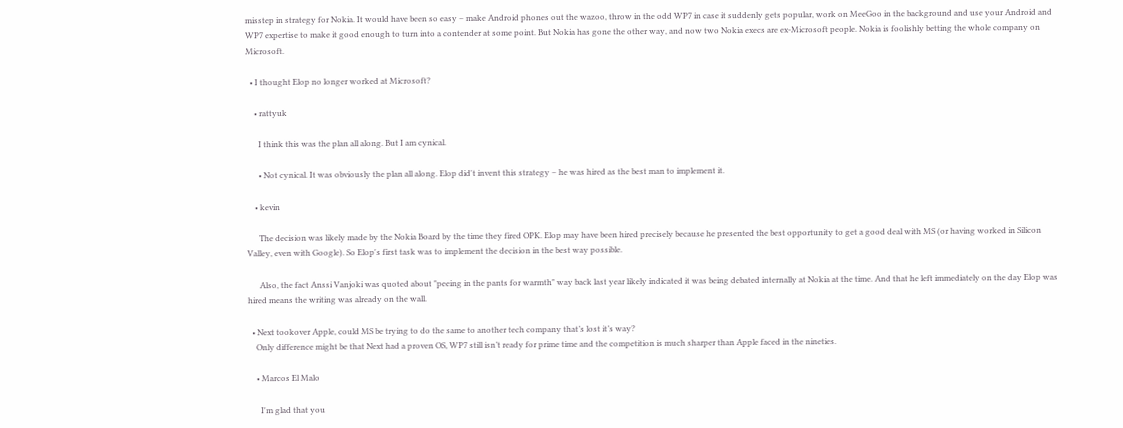misstep in strategy for Nokia. It would have been so easy – make Android phones out the wazoo, throw in the odd WP7 in case it suddenly gets popular, work on MeeGoo in the background and use your Android and WP7 expertise to make it good enough to turn into a contender at some point. But Nokia has gone the other way, and now two Nokia execs are ex-Microsoft people. Nokia is foolishly betting the whole company on Microsoft.

  • I thought Elop no longer worked at Microsoft?

    • rattyuk

      I think this was the plan all along. But I am cynical.

      • Not cynical. It was obviously the plan all along. Elop did't invent this strategy – he was hired as the best man to implement it.

    • kevin

      The decision was likely made by the Nokia Board by the time they fired OPK. Elop may have been hired precisely because he presented the best opportunity to get a good deal with MS (or having worked in Silicon Valley, even with Google). So Elop's first task was to implement the decision in the best way possible.

      Also, the fact Anssi Vanjoki was quoted about "peeing in the pants for warmth" way back last year likely indicated it was being debated internally at Nokia at the time. And that he left immediately on the day Elop was hired means the writing was already on the wall.

  • Next tookover Apple, could MS be trying to do the same to another tech company that’s lost it’s way?
    Only difference might be that Next had a proven OS, WP7 still isn’t ready for prime time and the competition is much sharper than Apple faced in the nineties.

    • Marcos El Malo

      I'm glad that you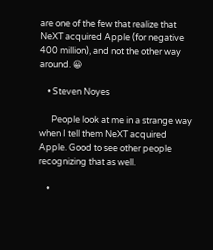are one of the few that realize that NeXT acquired Apple (for negative 400 million), and not the other way around. 😀

    • Steven Noyes

      People look at me in a strange way when I tell them NeXT acquired Apple. Good to see other people recognizing that as well.

    •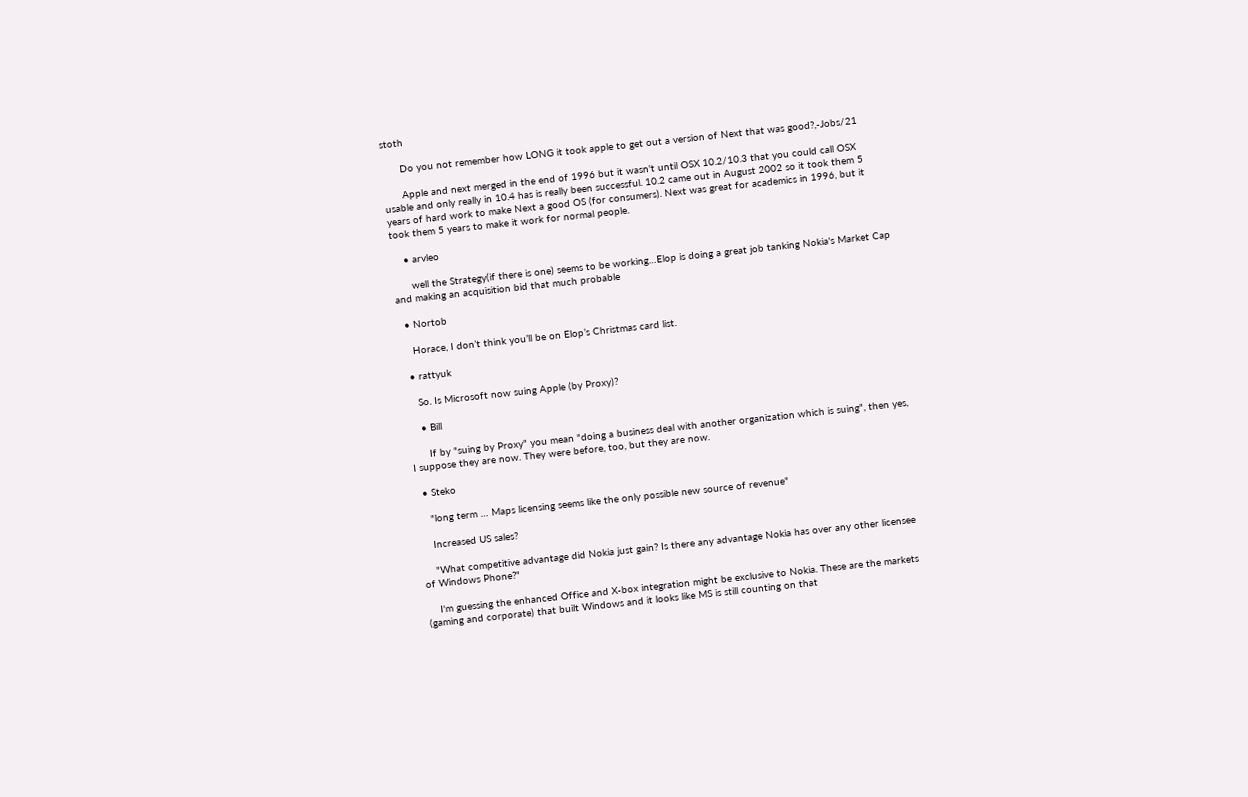stoth

      Do you not remember how LONG it took apple to get out a version of Next that was good?,-Jobs/21

      Apple and next merged in the end of 1996 but it wasn't until OSX 10.2/10.3 that you could call OSX usable and only really in 10.4 has is really been successful. 10.2 came out in August 2002 so it took them 5 years of hard work to make Next a good OS (for consumers). Next was great for academics in 1996, but it took them 5 years to make it work for normal people.

    • arvleo

      well the Strategy(if there is one) seems to be working…Elop is doing a great job tanking Nokia's Market Cap and making an acquisition bid that much probable

  • Nortob

    Horace, I don’t think you’ll be on Elop’s Christmas card list.

  • rattyuk

    So. Is Microsoft now suing Apple (by Proxy)?

    • Bill

      If by "suing by Proxy" you mean "doing a business deal with another organization which is suing", then yes, I suppose they are now. They were before, too, but they are now.

  • Steko

    "long term … Maps licensing seems like the only possible new source of revenue"

    Increased US sales?

    "What competitive advantage did Nokia just gain? Is there any advantage Nokia has over any other licensee of Windows Phone?"

    I'm guessing the enhanced Office and X-box integration might be exclusive to Nokia. These are the markets (gaming and corporate) that built Windows and it looks like MS is still counting on that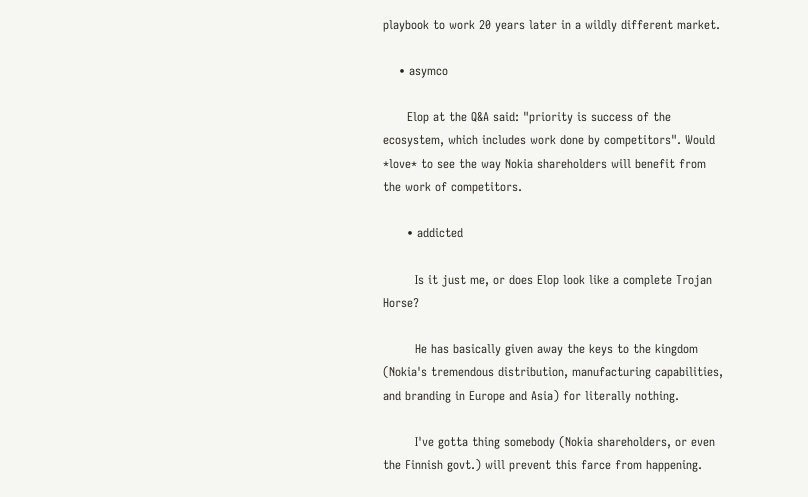playbook to work 20 years later in a wildly different market.

    • asymco

      Elop at the Q&A said: "priority is success of the ecosystem, which includes work done by competitors". Would *love* to see the way Nokia shareholders will benefit from the work of competitors.

      • addicted

        Is it just me, or does Elop look like a complete Trojan Horse?

        He has basically given away the keys to the kingdom (Nokia's tremendous distribution, manufacturing capabilities, and branding in Europe and Asia) for literally nothing.

        I've gotta thing somebody (Nokia shareholders, or even the Finnish govt.) will prevent this farce from happening.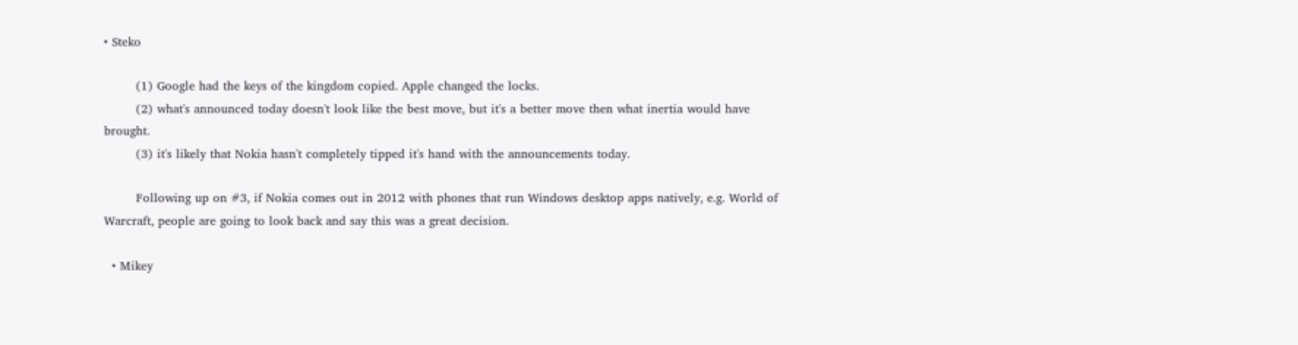• Steko

        (1) Google had the keys of the kingdom copied. Apple changed the locks.
        (2) what's announced today doesn't look like the best move, but it's a better move then what inertia would have brought.
        (3) it's likely that Nokia hasn't completely tipped it's hand with the announcements today.

        Following up on #3, if Nokia comes out in 2012 with phones that run Windows desktop apps natively, e.g. World of Warcraft, people are going to look back and say this was a great decision.

  • Mikey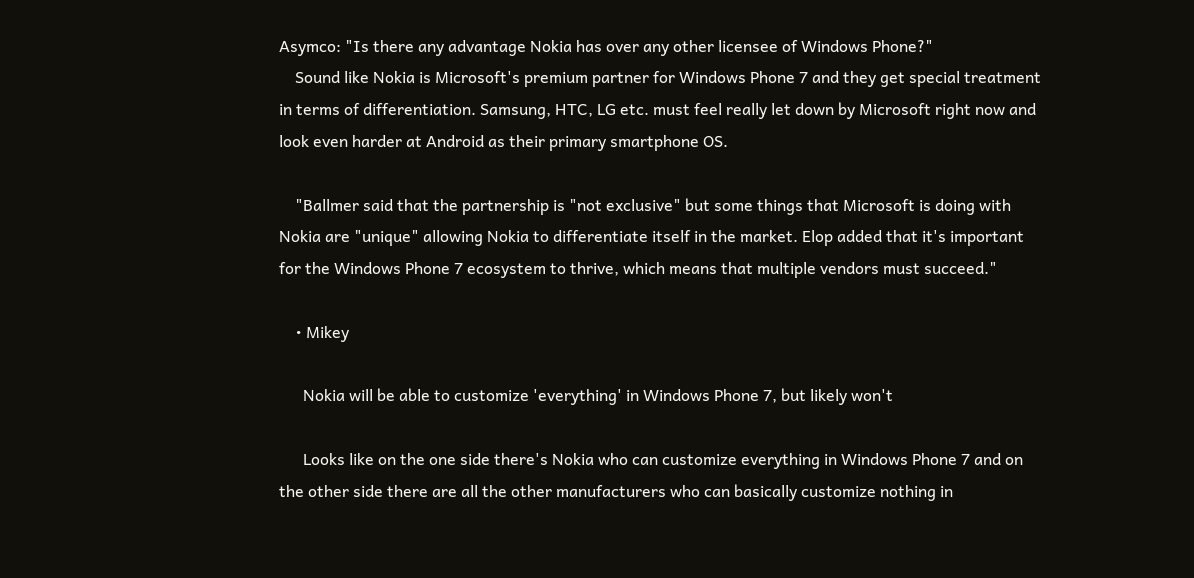Asymco: "Is there any advantage Nokia has over any other licensee of Windows Phone?"
    Sound like Nokia is Microsoft's premium partner for Windows Phone 7 and they get special treatment in terms of differentiation. Samsung, HTC, LG etc. must feel really let down by Microsoft right now and look even harder at Android as their primary smartphone OS.

    "Ballmer said that the partnership is "not exclusive" but some things that Microsoft is doing with Nokia are "unique" allowing Nokia to differentiate itself in the market. Elop added that it's important for the Windows Phone 7 ecosystem to thrive, which means that multiple vendors must succeed."

    • Mikey

      Nokia will be able to customize 'everything' in Windows Phone 7, but likely won't

      Looks like on the one side there's Nokia who can customize everything in Windows Phone 7 and on the other side there are all the other manufacturers who can basically customize nothing in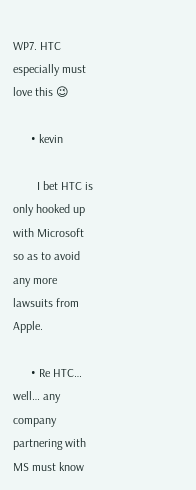WP7. HTC especially must love this 😉

      • kevin

        I bet HTC is only hooked up with Microsoft so as to avoid any more lawsuits from Apple.

      • Re HTC… well… any company partnering with MS must know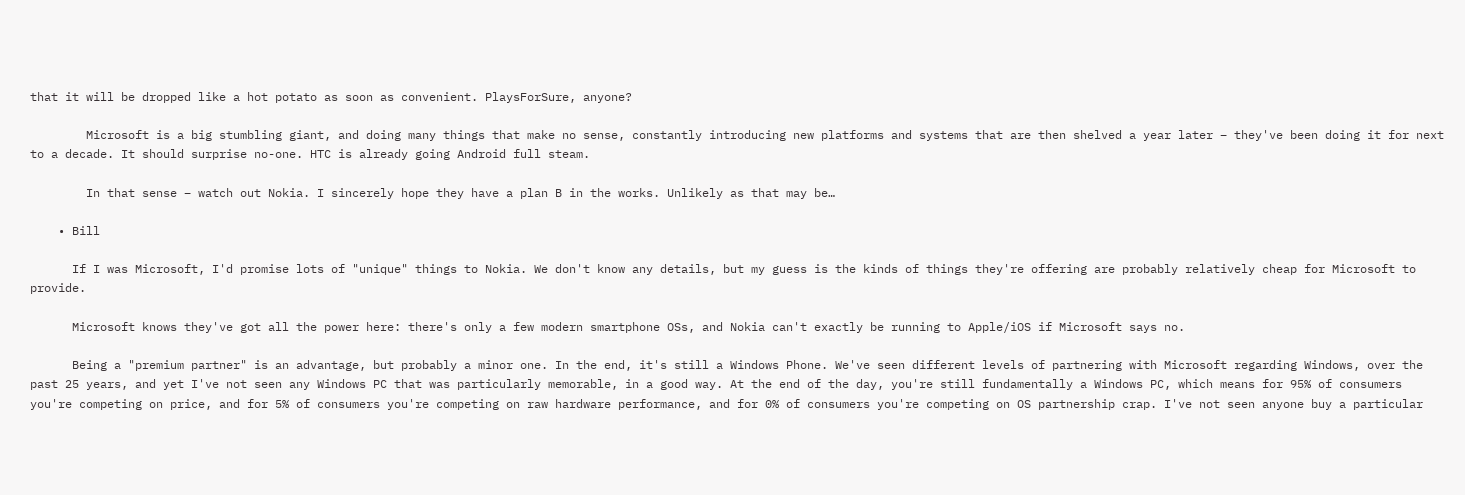that it will be dropped like a hot potato as soon as convenient. PlaysForSure, anyone?

        Microsoft is a big stumbling giant, and doing many things that make no sense, constantly introducing new platforms and systems that are then shelved a year later – they've been doing it for next to a decade. It should surprise no-one. HTC is already going Android full steam.

        In that sense – watch out Nokia. I sincerely hope they have a plan B in the works. Unlikely as that may be…

    • Bill

      If I was Microsoft, I'd promise lots of "unique" things to Nokia. We don't know any details, but my guess is the kinds of things they're offering are probably relatively cheap for Microsoft to provide.

      Microsoft knows they've got all the power here: there's only a few modern smartphone OSs, and Nokia can't exactly be running to Apple/iOS if Microsoft says no.

      Being a "premium partner" is an advantage, but probably a minor one. In the end, it's still a Windows Phone. We've seen different levels of partnering with Microsoft regarding Windows, over the past 25 years, and yet I've not seen any Windows PC that was particularly memorable, in a good way. At the end of the day, you're still fundamentally a Windows PC, which means for 95% of consumers you're competing on price, and for 5% of consumers you're competing on raw hardware performance, and for 0% of consumers you're competing on OS partnership crap. I've not seen anyone buy a particular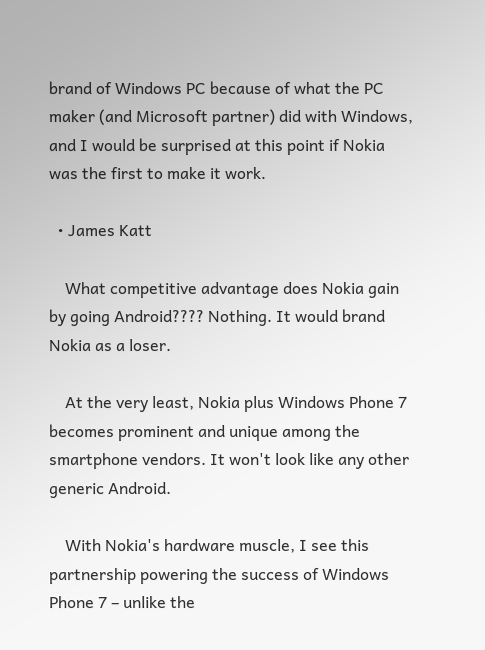brand of Windows PC because of what the PC maker (and Microsoft partner) did with Windows, and I would be surprised at this point if Nokia was the first to make it work.

  • James Katt

    What competitive advantage does Nokia gain by going Android???? Nothing. It would brand Nokia as a loser.

    At the very least, Nokia plus Windows Phone 7 becomes prominent and unique among the smartphone vendors. It won't look like any other generic Android.

    With Nokia's hardware muscle, I see this partnership powering the success of Windows Phone 7 – unlike the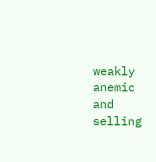weakly anemic and selling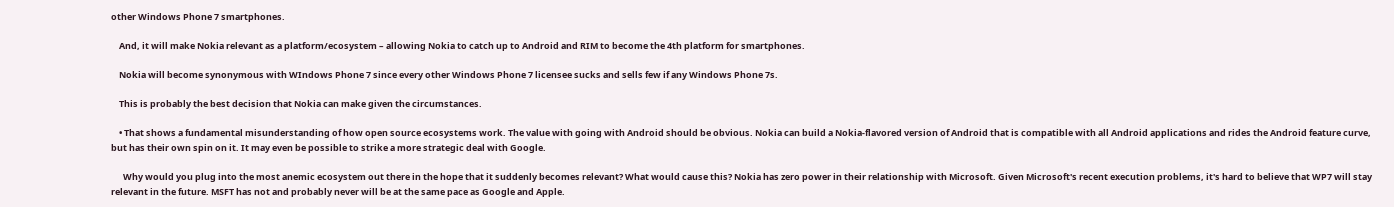other Windows Phone 7 smartphones.

    And, it will make Nokia relevant as a platform/ecosystem – allowing Nokia to catch up to Android and RIM to become the 4th platform for smartphones.

    Nokia will become synonymous with WIndows Phone 7 since every other Windows Phone 7 licensee sucks and sells few if any Windows Phone 7s.

    This is probably the best decision that Nokia can make given the circumstances.

    • That shows a fundamental misunderstanding of how open source ecosystems work. The value with going with Android should be obvious. Nokia can build a Nokia-flavored version of Android that is compatible with all Android applications and rides the Android feature curve, but has their own spin on it. It may even be possible to strike a more strategic deal with Google.

      Why would you plug into the most anemic ecosystem out there in the hope that it suddenly becomes relevant? What would cause this? Nokia has zero power in their relationship with Microsoft. Given Microsoft's recent execution problems, it's hard to believe that WP7 will stay relevant in the future. MSFT has not and probably never will be at the same pace as Google and Apple.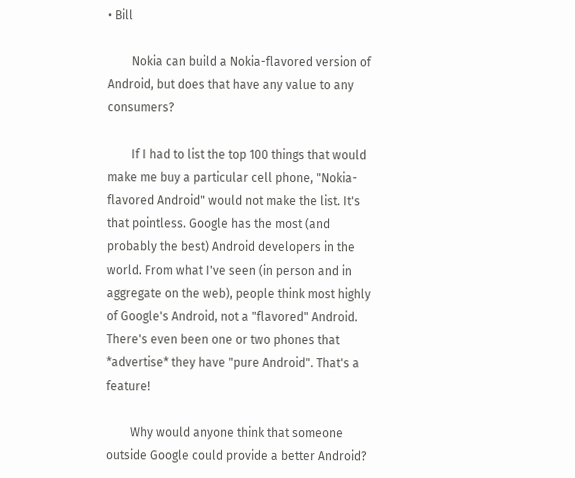• Bill

        Nokia can build a Nokia-flavored version of Android, but does that have any value to any consumers?

        If I had to list the top 100 things that would make me buy a particular cell phone, "Nokia-flavored Android" would not make the list. It's that pointless. Google has the most (and probably the best) Android developers in the world. From what I've seen (in person and in aggregate on the web), people think most highly of Google's Android, not a "flavored" Android. There's even been one or two phones that *advertise* they have "pure Android". That's a feature!

        Why would anyone think that someone outside Google could provide a better Android?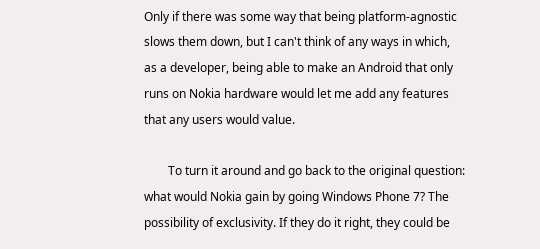Only if there was some way that being platform-agnostic slows them down, but I can't think of any ways in which, as a developer, being able to make an Android that only runs on Nokia hardware would let me add any features that any users would value.

        To turn it around and go back to the original question: what would Nokia gain by going Windows Phone 7? The possibility of exclusivity. If they do it right, they could be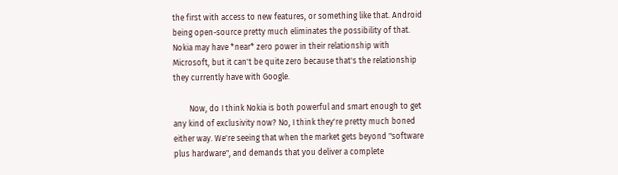the first with access to new features, or something like that. Android being open-source pretty much eliminates the possibility of that. Nokia may have *near* zero power in their relationship with Microsoft, but it can't be quite zero because that's the relationship they currently have with Google.

        Now, do I think Nokia is both powerful and smart enough to get any kind of exclusivity now? No, I think they're pretty much boned either way. We're seeing that when the market gets beyond "software plus hardware", and demands that you deliver a complete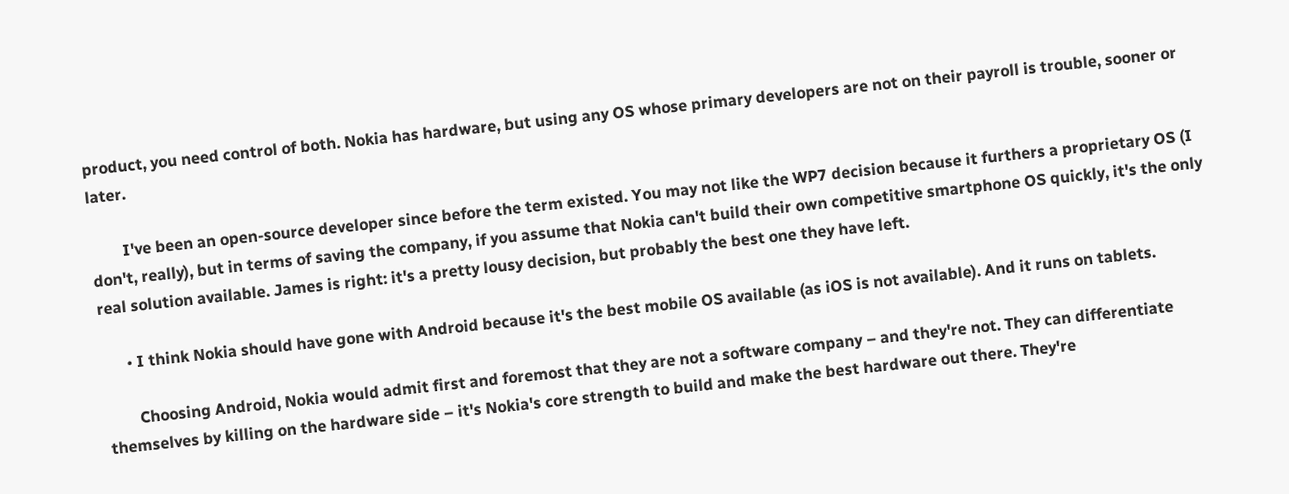product, you need control of both. Nokia has hardware, but using any OS whose primary developers are not on their payroll is trouble, sooner or later.

        I've been an open-source developer since before the term existed. You may not like the WP7 decision because it furthers a proprietary OS (I don't, really), but in terms of saving the company, if you assume that Nokia can't build their own competitive smartphone OS quickly, it's the only real solution available. James is right: it's a pretty lousy decision, but probably the best one they have left.

      • I think Nokia should have gone with Android because it's the best mobile OS available (as iOS is not available). And it runs on tablets.

        Choosing Android, Nokia would admit first and foremost that they are not a software company – and they're not. They can differentiate themselves by killing on the hardware side – it's Nokia's core strength to build and make the best hardware out there. They're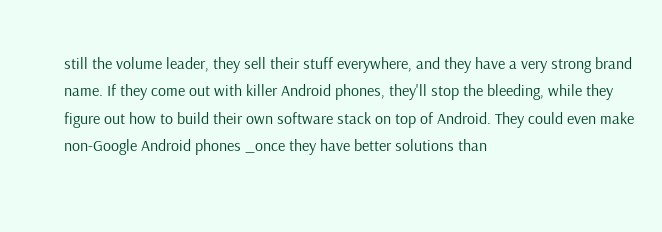still the volume leader, they sell their stuff everywhere, and they have a very strong brand name. If they come out with killer Android phones, they'll stop the bleeding, while they figure out how to build their own software stack on top of Android. They could even make non-Google Android phones _once they have better solutions than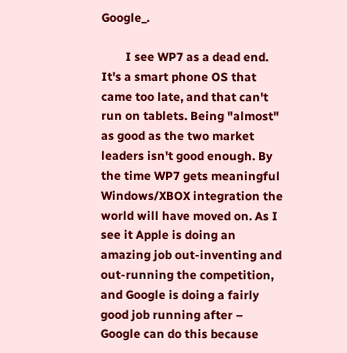Google_.

        I see WP7 as a dead end. It's a smart phone OS that came too late, and that can't run on tablets. Being "almost" as good as the two market leaders isn't good enough. By the time WP7 gets meaningful Windows/XBOX integration the world will have moved on. As I see it Apple is doing an amazing job out-inventing and out-running the competition, and Google is doing a fairly good job running after – Google can do this because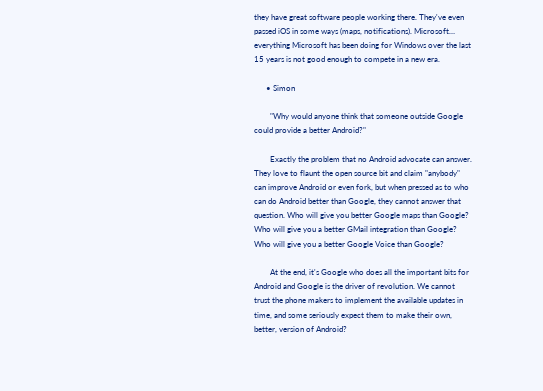they have great software people working there. They've even passed iOS in some ways (maps, notifications). Microsoft… everything Microsoft has been doing for Windows over the last 15 years is not good enough to compete in a new era.

      • Simon

        "Why would anyone think that someone outside Google could provide a better Android?"

        Exactly the problem that no Android advocate can answer. They love to flaunt the open source bit and claim "anybody" can improve Android or even fork, but when pressed as to who can do Android better than Google, they cannot answer that question. Who will give you better Google maps than Google? Who will give you a better GMail integration than Google? Who will give you a better Google Voice than Google?

        At the end, it's Google who does all the important bits for Android and Google is the driver of revolution. We cannot trust the phone makers to implement the available updates in time, and some seriously expect them to make their own, better, version of Android?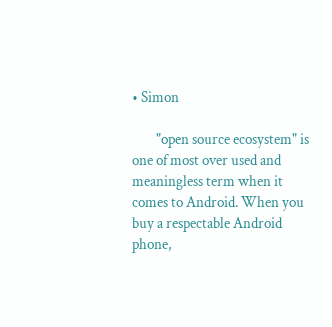• Simon

        "open source ecosystem" is one of most over used and meaningless term when it comes to Android. When you buy a respectable Android phone,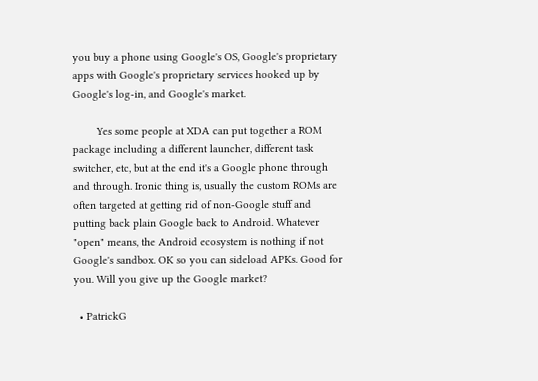you buy a phone using Google's OS, Google's proprietary apps with Google's proprietary services hooked up by Google's log-in, and Google's market.

        Yes some people at XDA can put together a ROM package including a different launcher, different task switcher, etc, but at the end it's a Google phone through and through. Ironic thing is, usually the custom ROMs are often targeted at getting rid of non-Google stuff and putting back plain Google back to Android. Whatever "open" means, the Android ecosystem is nothing if not Google's sandbox. OK so you can sideload APKs. Good for you. Will you give up the Google market?

  • PatrickG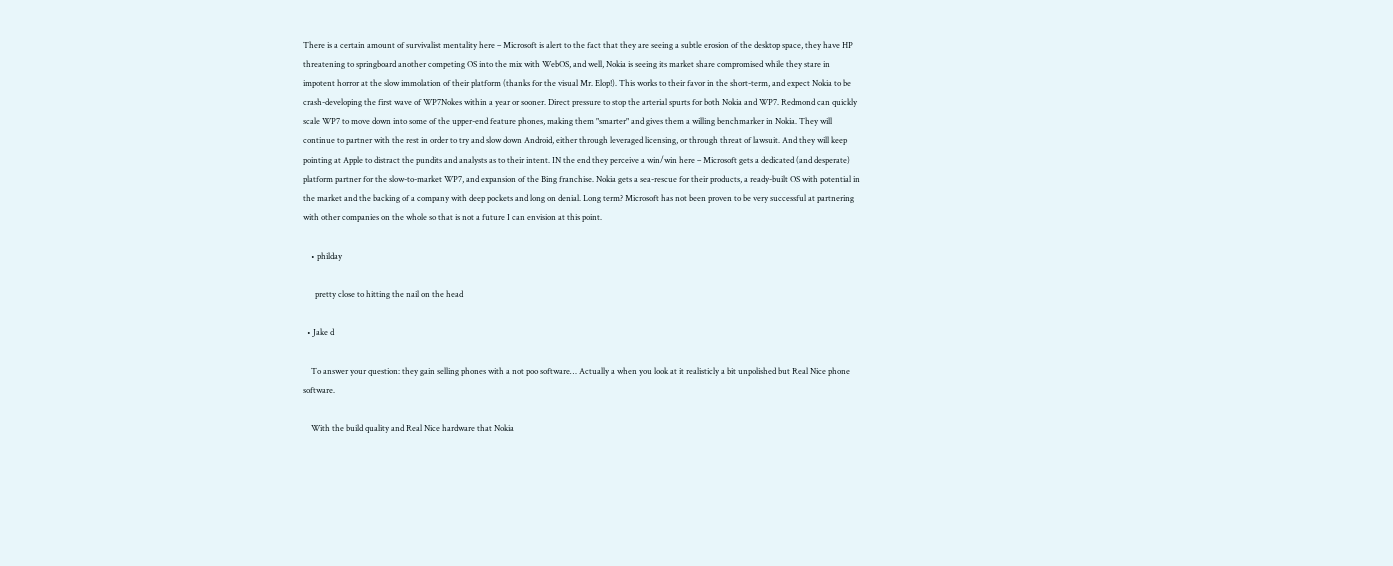There is a certain amount of survivalist mentality here – Microsoft is alert to the fact that they are seeing a subtle erosion of the desktop space, they have HP threatening to springboard another competing OS into the mix with WebOS, and well, Nokia is seeing its market share compromised while they stare in impotent horror at the slow immolation of their platform (thanks for the visual Mr. Elop!). This works to their favor in the short-term, and expect Nokia to be crash-developing the first wave of WP7Nokes within a year or sooner. Direct pressure to stop the arterial spurts for both Nokia and WP7. Redmond can quickly scale WP7 to move down into some of the upper-end feature phones, making them "smarter" and gives them a willing benchmarker in Nokia. They will continue to partner with the rest in order to try and slow down Android, either through leveraged licensing, or through threat of lawsuit. And they will keep pointing at Apple to distract the pundits and analysts as to their intent. IN the end they perceive a win/win here – Microsoft gets a dedicated (and desperate) platform partner for the slow-to-market WP7, and expansion of the Bing franchise. Nokia gets a sea-rescue for their products, a ready-built OS with potential in the market and the backing of a company with deep pockets and long on denial. Long term? Microsoft has not been proven to be very successful at partnering with other companies on the whole so that is not a future I can envision at this point.

    • philday

      pretty close to hitting the nail on the head

  • Jake d

    To answer your question: they gain selling phones with a not poo software… Actually a when you look at it realisticly a bit unpolished but Real Nice phone software.

    With the build quality and Real Nice hardware that Nokia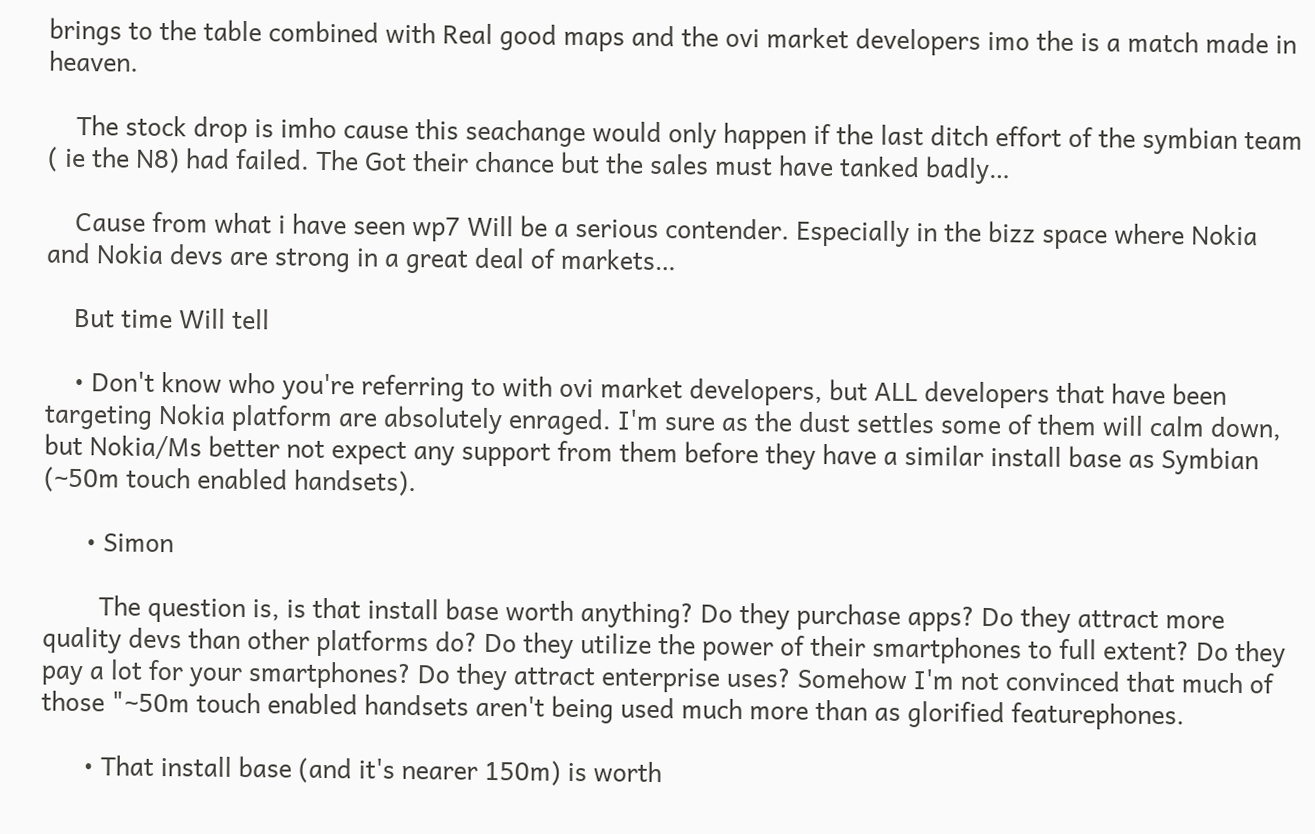brings to the table combined with Real good maps and the ovi market developers imo the is a match made in heaven.

    The stock drop is imho cause this seachange would only happen if the last ditch effort of the symbian team ( ie the N8) had failed. The Got their chance but the sales must have tanked badly…

    Cause from what i have seen wp7 Will be a serious contender. Especially in the bizz space where Nokia and Nokia devs are strong in a great deal of markets…

    But time Will tell

    • Don't know who you're referring to with ovi market developers, but ALL developers that have been targeting Nokia platform are absolutely enraged. I'm sure as the dust settles some of them will calm down, but Nokia/Ms better not expect any support from them before they have a similar install base as Symbian (~50m touch enabled handsets).

      • Simon

        The question is, is that install base worth anything? Do they purchase apps? Do they attract more quality devs than other platforms do? Do they utilize the power of their smartphones to full extent? Do they pay a lot for your smartphones? Do they attract enterprise uses? Somehow I'm not convinced that much of those "~50m touch enabled handsets aren't being used much more than as glorified featurephones.

      • That install base (and it's nearer 150m) is worth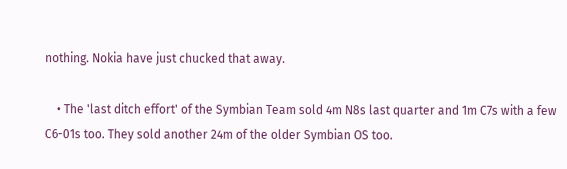nothing. Nokia have just chucked that away.

    • The 'last ditch effort' of the Symbian Team sold 4m N8s last quarter and 1m C7s with a few C6-01s too. They sold another 24m of the older Symbian OS too.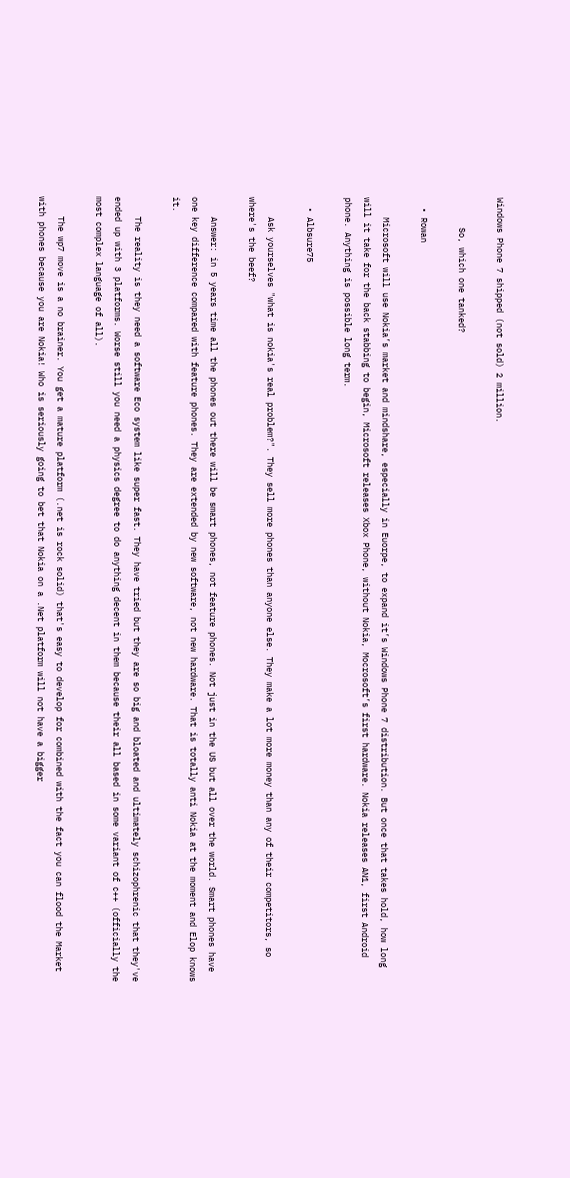Windows Phone 7 shipped (not sold) 2 million.

      So, which one tanked?

  • Rowan

    Microsoft will use Nokia’s market and mindshare, especially in Euorpe, to expand it’s Windows Phone 7 distribution. But once that takes hold, how long will it take for the back stabbing to begin, Microsoft releases Xbox Phone, without Nokia, Mocrosoft’s first hardware. Nokia releases AN1, first Android phone. Anything is possible long term.

  • Albsure75

    Ask yourselves "what is nokia's real problem?". They sell more phones than anyone else. They make a lot more money than any of their competitors, so where's the beef?

    Answer: in 5 years time all the phones out there will be smart phones, not feature phones. Not just in the US but all over the world. Smart phones have one key difference compared with feature phones. They are extended by new software, not new hardware. That is totally anti Nokia at the moment and Elop knows it.

    The reality is they need a software Eco system like super fast. They have tried but they are so big and bloated and ultimately schizophrenic that they've ended up with 3 platforms. Worse still you need a physics degree to do anything decent in them because their all based in some variant of c++ (officially the most complex language of all).

    The wp7 move is a no brainer. You get a mature platform (.net is rock solid) that's easy to develop for combined with the fact you can flood the Market with phones because you are Nokia! Who is seriously going to bet that Nokia on a .Net platform will not have a bigger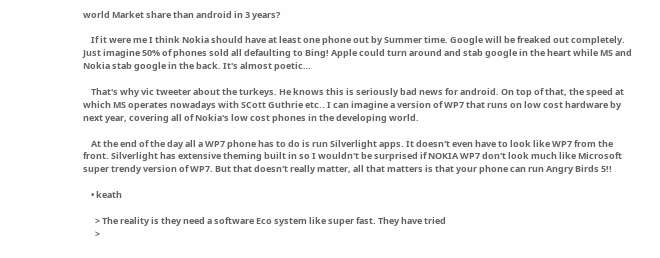world Market share than android in 3 years?

    If it were me I think Nokia should have at least one phone out by Summer time. Google will be freaked out completely. Just imagine 50% of phones sold all defaulting to Bing! Apple could turn around and stab google in the heart while MS and Nokia stab google in the back. It's almost poetic…

    That's why vic tweeter about the turkeys. He knows this is seriously bad news for android. On top of that, the speed at which MS operates nowadays with SCott Guthrie etc.. I can imagine a version of WP7 that runs on low cost hardware by next year, covering all of Nokia's low cost phones in the developing world.

    At the end of the day all a WP7 phone has to do is run Silverlight apps. It doesn't even have to look like WP7 from the front. Silverlight has extensive theming built in so I wouldn't be surprised if NOKIA WP7 don't look much like Microsoft super trendy version of WP7. But that doesn't really matter, all that matters is that your phone can run Angry Birds 5!!

    • keath

      > The reality is they need a software Eco system like super fast. They have tried
      >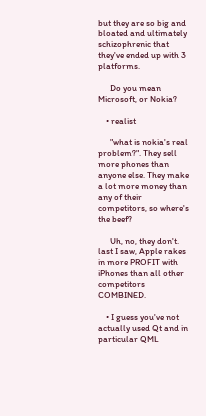but they are so big and bloated and ultimately schizophrenic that they've ended up with 3 platforms.

      Do you mean Microsoft, or Nokia?

    • realist

      "what is nokia's real problem?". They sell more phones than anyone else. They make a lot more money than any of their competitors, so where's the beef?

      Uh, no, they don't. last I saw, Apple rakes in more PROFIT with iPhones than all other competitors COMBINED.

    • I guess you've not actually used Qt and in particular QML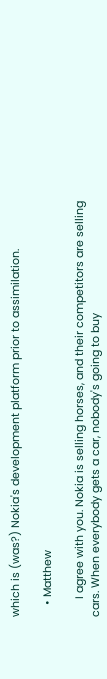which is (was?) Nokia's development platform prior to assimilation.

    • Matthew

      I agree with you. Nokia is selling horses, and their competitors are selling cars. When everybody gets a car, nobody's going to buy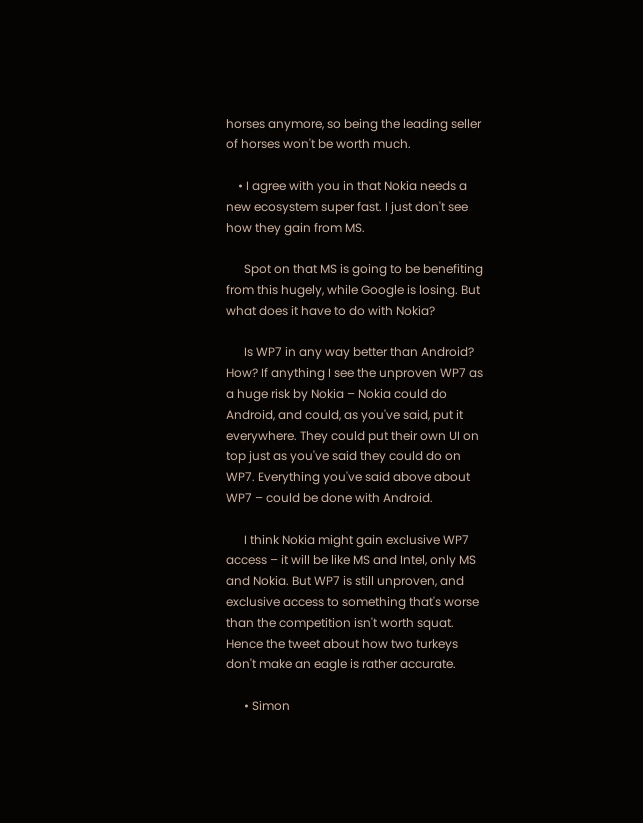horses anymore, so being the leading seller of horses won't be worth much.

    • I agree with you in that Nokia needs a new ecosystem super fast. I just don't see how they gain from MS.

      Spot on that MS is going to be benefiting from this hugely, while Google is losing. But what does it have to do with Nokia?

      Is WP7 in any way better than Android? How? If anything I see the unproven WP7 as a huge risk by Nokia – Nokia could do Android, and could, as you've said, put it everywhere. They could put their own UI on top just as you've said they could do on WP7. Everything you've said above about WP7 – could be done with Android.

      I think Nokia might gain exclusive WP7 access – it will be like MS and Intel, only MS and Nokia. But WP7 is still unproven, and exclusive access to something that's worse than the competition isn't worth squat. Hence the tweet about how two turkeys don't make an eagle is rather accurate.

      • Simon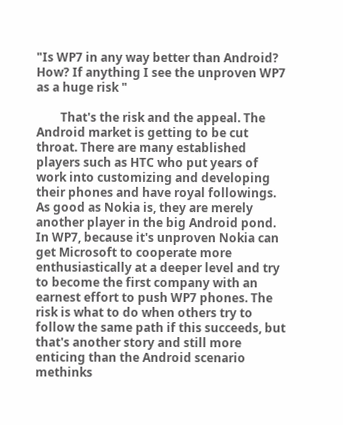"Is WP7 in any way better than Android? How? If anything I see the unproven WP7 as a huge risk "

        That's the risk and the appeal. The Android market is getting to be cut throat. There are many established players such as HTC who put years of work into customizing and developing their phones and have royal followings. As good as Nokia is, they are merely another player in the big Android pond. In WP7, because it's unproven Nokia can get Microsoft to cooperate more enthusiastically at a deeper level and try to become the first company with an earnest effort to push WP7 phones. The risk is what to do when others try to follow the same path if this succeeds, but that's another story and still more enticing than the Android scenario methinks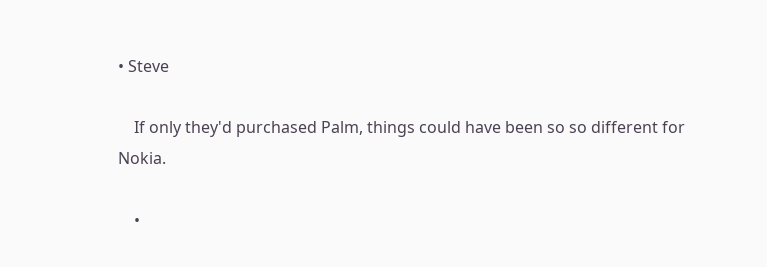• Steve

    If only they'd purchased Palm, things could have been so so different for Nokia.

    •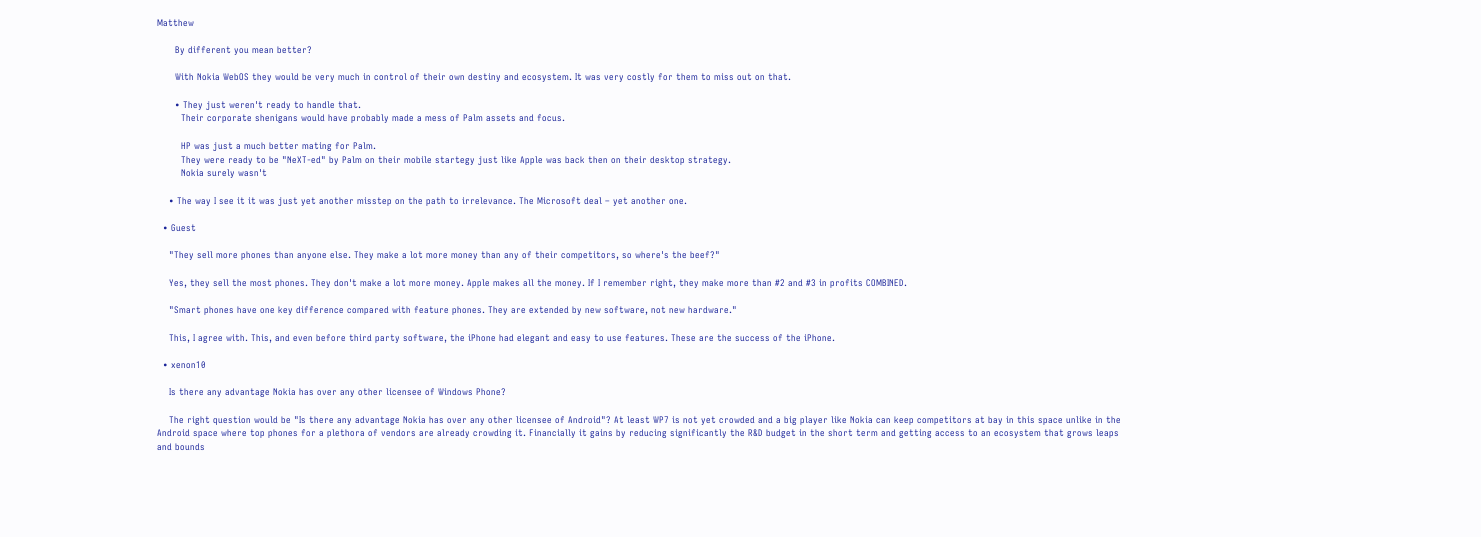Matthew

      By different you mean better?

      With Nokia WebOS they would be very much in control of their own destiny and ecosystem. It was very costly for them to miss out on that.

      • They just weren't ready to handle that.
        Their corporate shenigans would have probably made a mess of Palm assets and focus.

        HP was just a much better mating for Palm.
        They were ready to be "NeXT-ed" by Palm on their mobile startegy just like Apple was back then on their desktop strategy.
        Nokia surely wasn't

    • The way I see it it was just yet another misstep on the path to irrelevance. The Microsoft deal – yet another one.

  • Guest

    "They sell more phones than anyone else. They make a lot more money than any of their competitors, so where's the beef?"

    Yes, they sell the most phones. They don't make a lot more money. Apple makes all the money. If I remember right, they make more than #2 and #3 in profits COMBINED.

    "Smart phones have one key difference compared with feature phones. They are extended by new software, not new hardware."

    This, I agree with. This, and even before third party software, the iPhone had elegant and easy to use features. These are the success of the iPhone.

  • xenon10

    Is there any advantage Nokia has over any other licensee of Windows Phone?

    The right question would be "Is there any advantage Nokia has over any other licensee of Android"? At least WP7 is not yet crowded and a big player like Nokia can keep competitors at bay in this space unlike in the Android space where top phones for a plethora of vendors are already crowding it. Financially it gains by reducing significantly the R&D budget in the short term and getting access to an ecosystem that grows leaps and bounds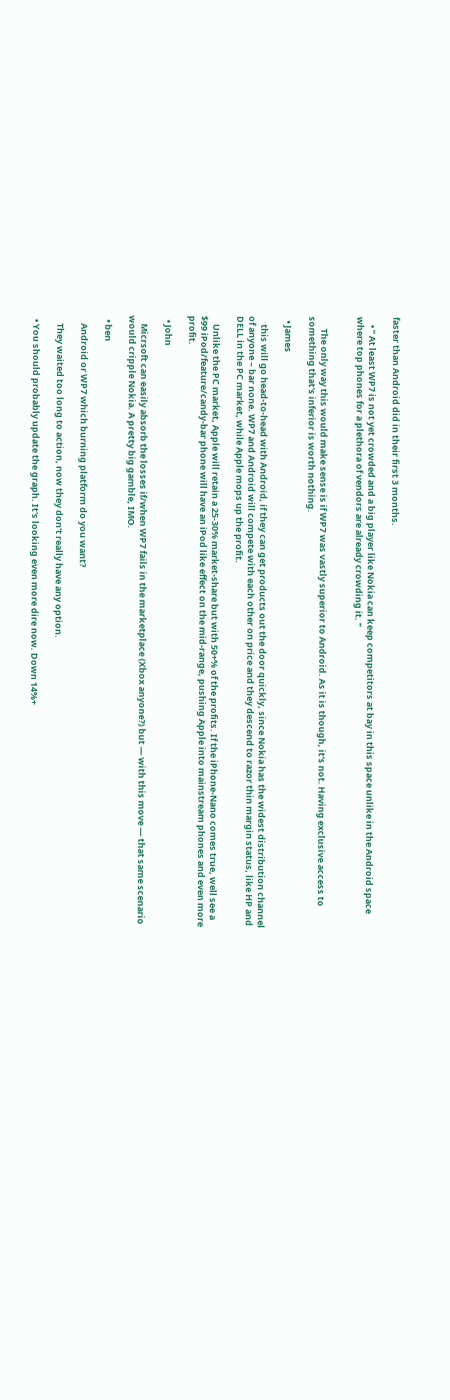faster than Android did in their first 3 months.

    • " At least WP7 is not yet crowded and a big player like Nokia can keep competitors at bay in this space unlike in the Android space where top phones for a plethora of vendors are already crowding it. "


      The only way this would make sense is if WP7 was vastly superior to Android. As it is though, it's not. Having exclusive access to something that's inferior is worth nothing.

  • James

    this will go head-to-head with Android, if they can get products out the door quickly, since Nokia has the widest distribution channel of anyone – bar none. WP7 and Android will compete with each other on price and they descend to razor thin margin status, like HP and DELL in the PC market, while Apple mops up the profit.

    Unlike the PC market, Apple will retain a 25-30% market-share but with 50+% of the profits. If the iPhone-Nano comes true, well see a $99 iPod/feature/candy-bar phone will have an iPod like effect on the mid-range, pushing Apple into mainstream phones and even more profit.

  • John

    Micrsoft can easily absorb the losses if/when WP7 fails in the marketplace (Xbox anyone?) but — with this move — that same scenario would cripple Nokia. A pretty big gamble, IMO.

  • ben

    Android or WP7 which burning platform do you want?

    They waited too long to action, now they don't really have any option.

  • You should probably update the graph. It's looking even more dire now. Down 14%+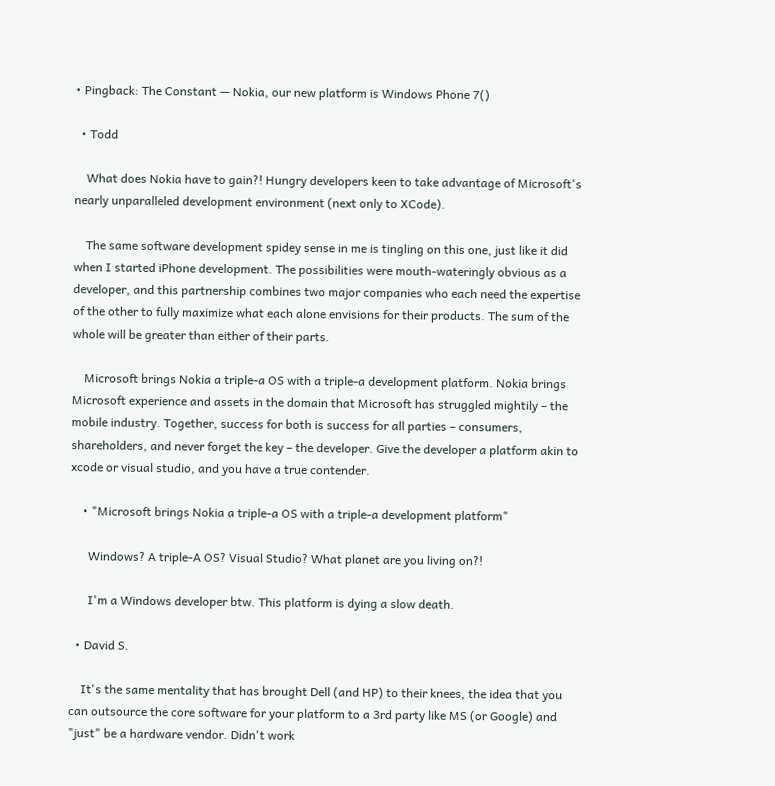• Pingback: The Constant — Nokia, our new platform is Windows Phone 7()

  • Todd

    What does Nokia have to gain?! Hungry developers keen to take advantage of Microsoft's nearly unparalleled development environment (next only to XCode).

    The same software development spidey sense in me is tingling on this one, just like it did when I started iPhone development. The possibilities were mouth-wateringly obvious as a developer, and this partnership combines two major companies who each need the expertise of the other to fully maximize what each alone envisions for their products. The sum of the whole will be greater than either of their parts.

    Microsoft brings Nokia a triple-a OS with a triple-a development platform. Nokia brings Microsoft experience and assets in the domain that Microsoft has struggled mightily – the mobile industry. Together, success for both is success for all parties – consumers, shareholders, and never forget the key – the developer. Give the developer a platform akin to xcode or visual studio, and you have a true contender.

    • "Microsoft brings Nokia a triple-a OS with a triple-a development platform"

      Windows? A triple-A OS? Visual Studio? What planet are you living on?!

      I'm a Windows developer btw. This platform is dying a slow death.

  • David S.

    It's the same mentality that has brought Dell (and HP) to their knees, the idea that you can outsource the core software for your platform to a 3rd party like MS (or Google) and "just" be a hardware vendor. Didn't work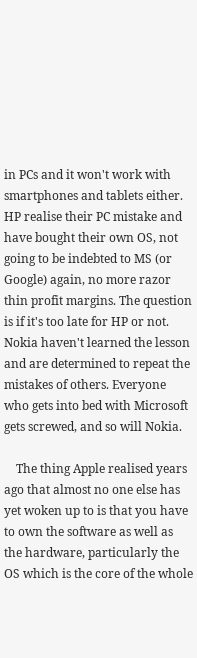in PCs and it won't work with smartphones and tablets either. HP realise their PC mistake and have bought their own OS, not going to be indebted to MS (or Google) again, no more razor thin profit margins. The question is if it's too late for HP or not. Nokia haven't learned the lesson and are determined to repeat the mistakes of others. Everyone who gets into bed with Microsoft gets screwed, and so will Nokia.

    The thing Apple realised years ago that almost no one else has yet woken up to is that you have to own the software as well as the hardware, particularly the OS which is the core of the whole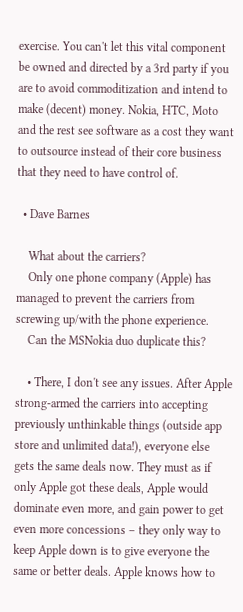exercise. You can't let this vital component be owned and directed by a 3rd party if you are to avoid commoditization and intend to make (decent) money. Nokia, HTC, Moto and the rest see software as a cost they want to outsource instead of their core business that they need to have control of.

  • Dave Barnes

    What about the carriers?
    Only one phone company (Apple) has managed to prevent the carriers from screwing up/with the phone experience.
    Can the MSNokia duo duplicate this?

    • There, I don't see any issues. After Apple strong-armed the carriers into accepting previously unthinkable things (outside app store and unlimited data!), everyone else gets the same deals now. They must as if only Apple got these deals, Apple would dominate even more, and gain power to get even more concessions – they only way to keep Apple down is to give everyone the same or better deals. Apple knows how to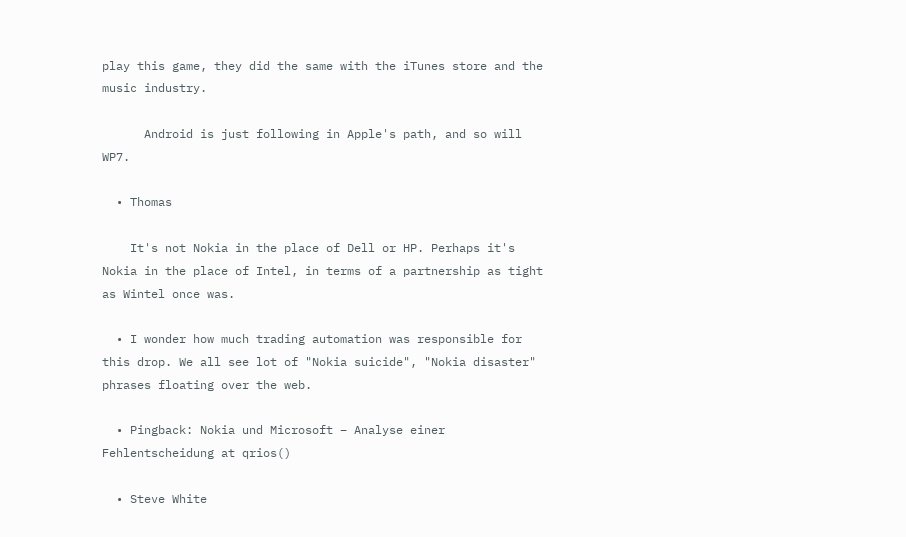play this game, they did the same with the iTunes store and the music industry.

      Android is just following in Apple's path, and so will WP7.

  • Thomas

    It's not Nokia in the place of Dell or HP. Perhaps it's Nokia in the place of Intel, in terms of a partnership as tight as Wintel once was.

  • I wonder how much trading automation was responsible for this drop. We all see lot of "Nokia suicide", "Nokia disaster" phrases floating over the web.

  • Pingback: Nokia und Microsoft – Analyse einer Fehlentscheidung at qrios()

  • Steve White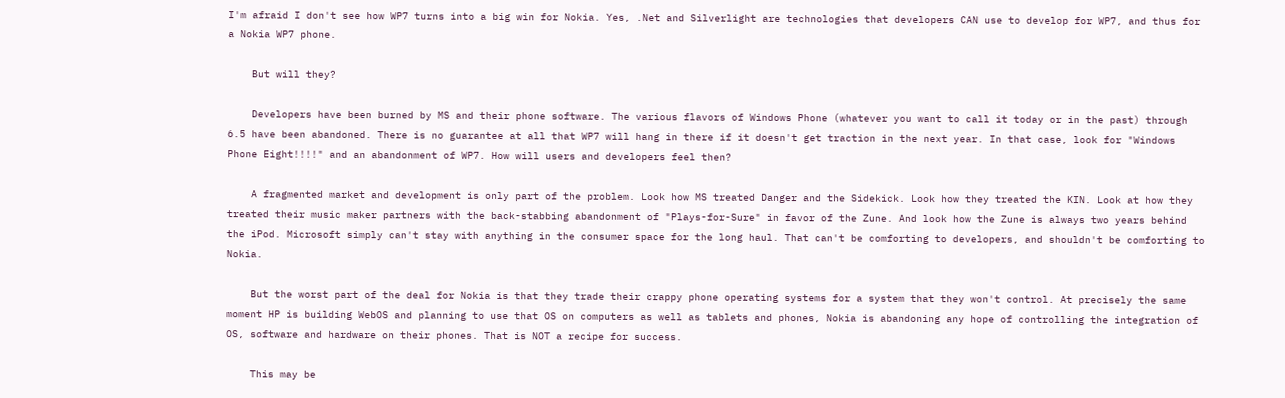I'm afraid I don't see how WP7 turns into a big win for Nokia. Yes, .Net and Silverlight are technologies that developers CAN use to develop for WP7, and thus for a Nokia WP7 phone.

    But will they?

    Developers have been burned by MS and their phone software. The various flavors of Windows Phone (whatever you want to call it today or in the past) through 6.5 have been abandoned. There is no guarantee at all that WP7 will hang in there if it doesn't get traction in the next year. In that case, look for "Windows Phone Eight!!!!" and an abandonment of WP7. How will users and developers feel then?

    A fragmented market and development is only part of the problem. Look how MS treated Danger and the Sidekick. Look how they treated the KIN. Look at how they treated their music maker partners with the back-stabbing abandonment of "Plays-for-Sure" in favor of the Zune. And look how the Zune is always two years behind the iPod. Microsoft simply can't stay with anything in the consumer space for the long haul. That can't be comforting to developers, and shouldn't be comforting to Nokia.

    But the worst part of the deal for Nokia is that they trade their crappy phone operating systems for a system that they won't control. At precisely the same moment HP is building WebOS and planning to use that OS on computers as well as tablets and phones, Nokia is abandoning any hope of controlling the integration of OS, software and hardware on their phones. That is NOT a recipe for success.

    This may be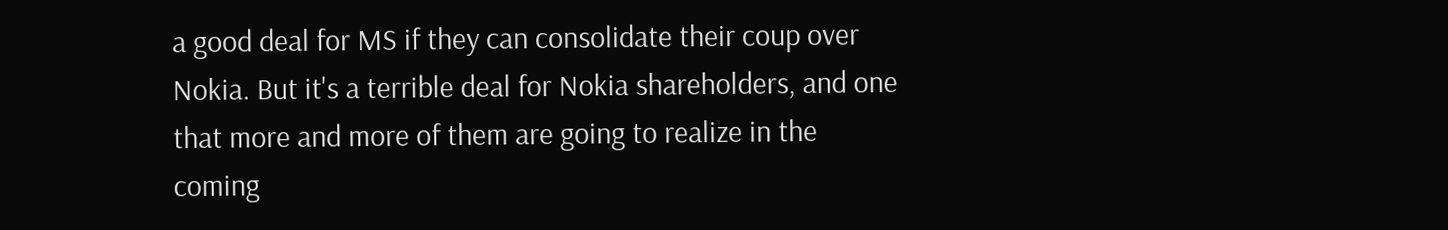a good deal for MS if they can consolidate their coup over Nokia. But it's a terrible deal for Nokia shareholders, and one that more and more of them are going to realize in the coming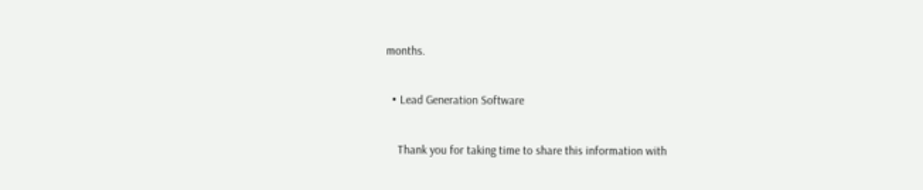months.

  • Lead Generation Software

    Thank you for taking time to share this information with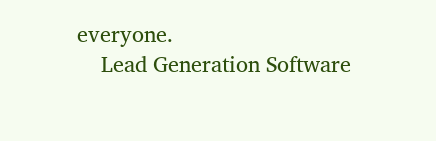everyone.
    Lead Generation Software